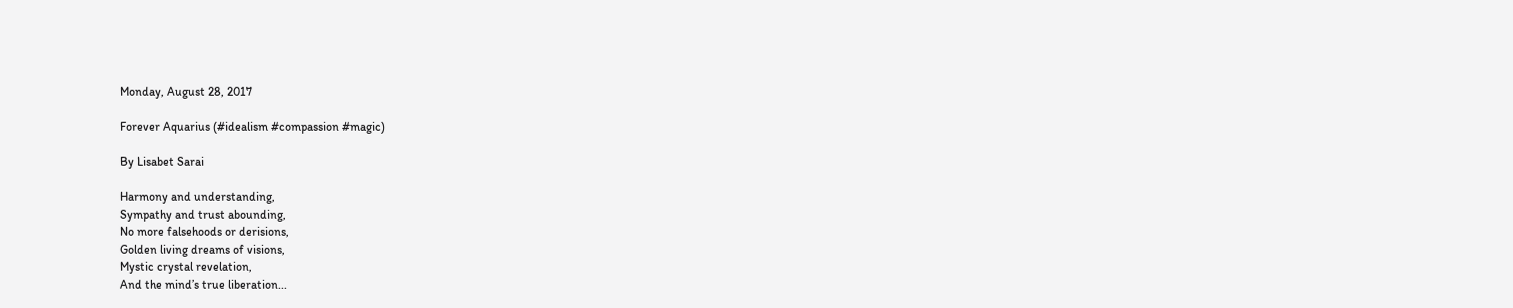Monday, August 28, 2017

Forever Aquarius (#idealism #compassion #magic)

By Lisabet Sarai

Harmony and understanding,
Sympathy and trust abounding,
No more falsehoods or derisions,
Golden living dreams of visions,
Mystic crystal revelation,
And the mind’s true liberation...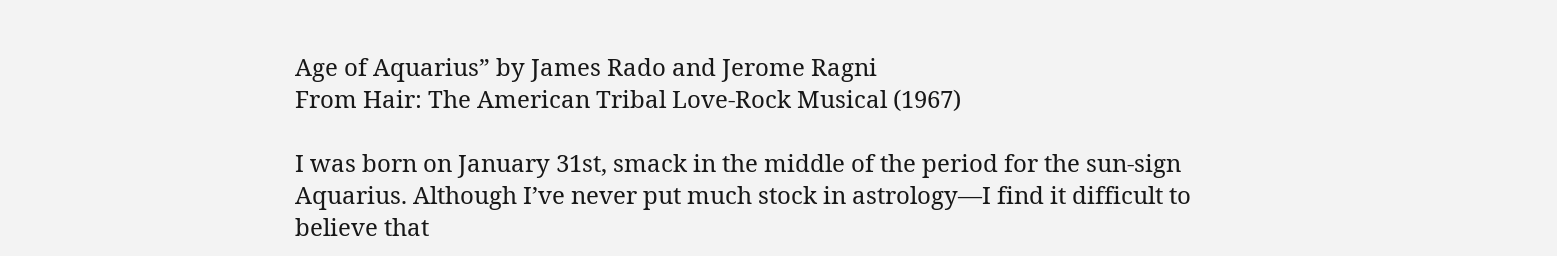Age of Aquarius” by James Rado and Jerome Ragni
From Hair: The American Tribal Love-Rock Musical (1967)

I was born on January 31st, smack in the middle of the period for the sun-sign Aquarius. Although I’ve never put much stock in astrology—I find it difficult to believe that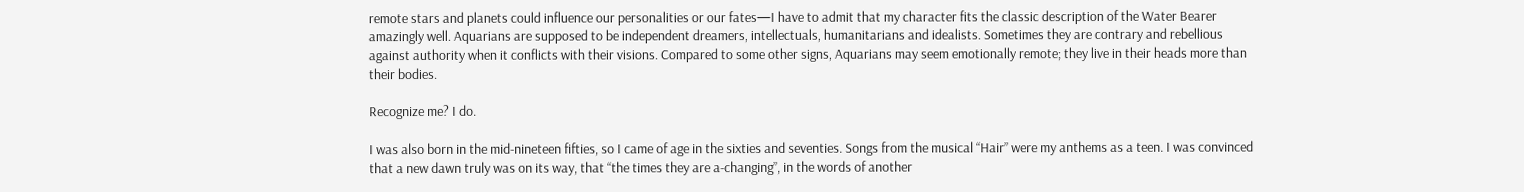remote stars and planets could influence our personalities or our fates—I have to admit that my character fits the classic description of the Water Bearer amazingly well. Aquarians are supposed to be independent dreamers, intellectuals, humanitarians and idealists. Sometimes they are contrary and rebellious against authority when it conflicts with their visions. Compared to some other signs, Aquarians may seem emotionally remote; they live in their heads more than their bodies.

Recognize me? I do.

I was also born in the mid-nineteen fifties, so I came of age in the sixties and seventies. Songs from the musical “Hair” were my anthems as a teen. I was convinced that a new dawn truly was on its way, that “the times they are a-changing”, in the words of another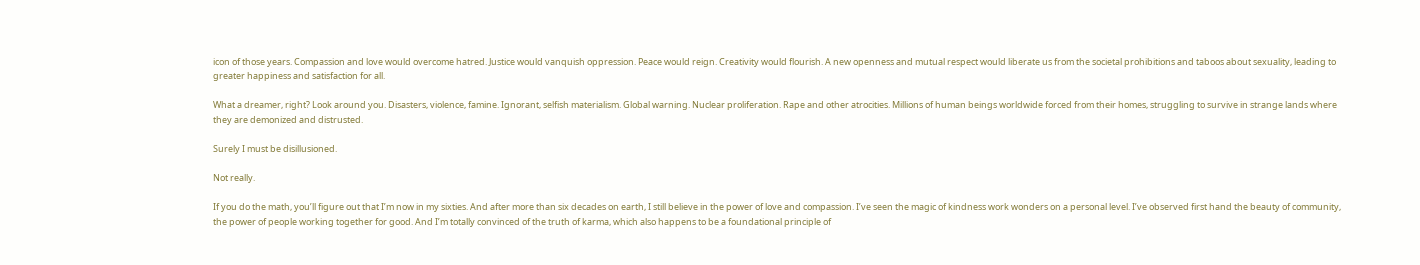icon of those years. Compassion and love would overcome hatred. Justice would vanquish oppression. Peace would reign. Creativity would flourish. A new openness and mutual respect would liberate us from the societal prohibitions and taboos about sexuality, leading to greater happiness and satisfaction for all.

What a dreamer, right? Look around you. Disasters, violence, famine. Ignorant, selfish materialism. Global warning. Nuclear proliferation. Rape and other atrocities. Millions of human beings worldwide forced from their homes, struggling to survive in strange lands where they are demonized and distrusted.

Surely I must be disillusioned.

Not really.

If you do the math, you’ll figure out that I’m now in my sixties. And after more than six decades on earth, I still believe in the power of love and compassion. I’ve seen the magic of kindness work wonders on a personal level. I’ve observed first hand the beauty of community, the power of people working together for good. And I’m totally convinced of the truth of karma, which also happens to be a foundational principle of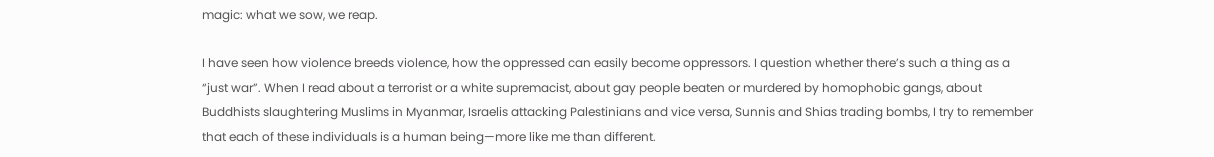magic: what we sow, we reap.

I have seen how violence breeds violence, how the oppressed can easily become oppressors. I question whether there’s such a thing as a “just war”. When I read about a terrorist or a white supremacist, about gay people beaten or murdered by homophobic gangs, about Buddhists slaughtering Muslims in Myanmar, Israelis attacking Palestinians and vice versa, Sunnis and Shias trading bombs, I try to remember that each of these individuals is a human being—more like me than different.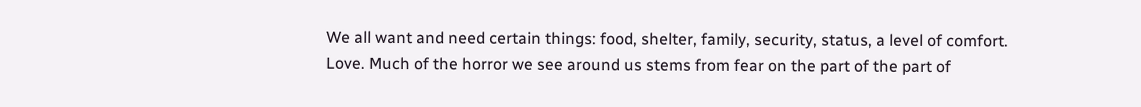We all want and need certain things: food, shelter, family, security, status, a level of comfort. Love. Much of the horror we see around us stems from fear on the part of the part of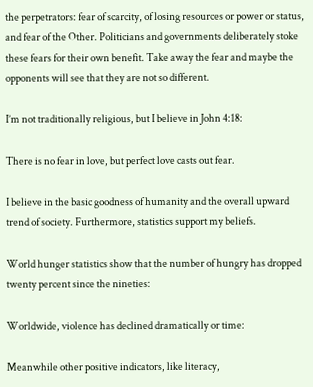the perpetrators: fear of scarcity, of losing resources or power or status, and fear of the Other. Politicians and governments deliberately stoke these fears for their own benefit. Take away the fear and maybe the opponents will see that they are not so different.

I’m not traditionally religious, but I believe in John 4:18:

There is no fear in love, but perfect love casts out fear.

I believe in the basic goodness of humanity and the overall upward trend of society. Furthermore, statistics support my beliefs.

World hunger statistics show that the number of hungry has dropped twenty percent since the nineties:

Worldwide, violence has declined dramatically or time:

Meanwhile other positive indicators, like literacy,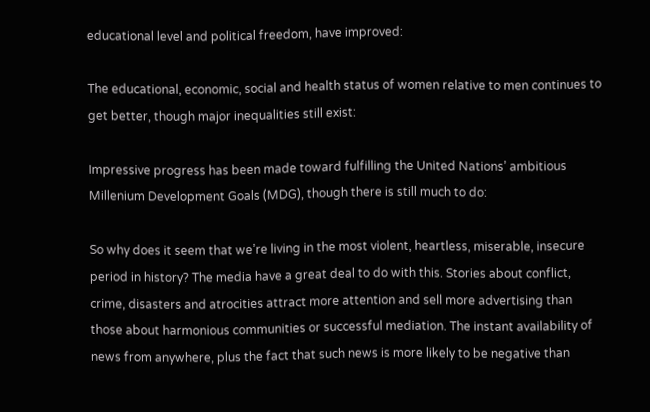educational level and political freedom, have improved:

The educational, economic, social and health status of women relative to men continues to get better, though major inequalities still exist:

Impressive progress has been made toward fulfilling the United Nations’ ambitious Millenium Development Goals (MDG), though there is still much to do:

So why does it seem that we’re living in the most violent, heartless, miserable, insecure period in history? The media have a great deal to do with this. Stories about conflict, crime, disasters and atrocities attract more attention and sell more advertising than those about harmonious communities or successful mediation. The instant availability of news from anywhere, plus the fact that such news is more likely to be negative than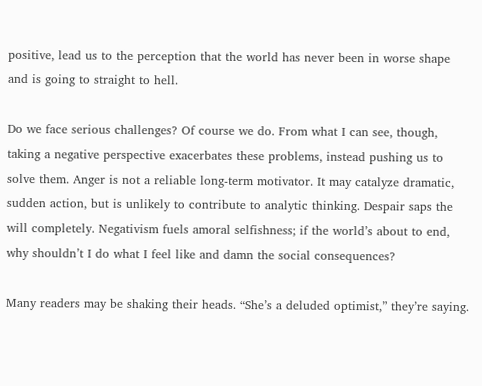positive, lead us to the perception that the world has never been in worse shape and is going to straight to hell.

Do we face serious challenges? Of course we do. From what I can see, though, taking a negative perspective exacerbates these problems, instead pushing us to solve them. Anger is not a reliable long-term motivator. It may catalyze dramatic, sudden action, but is unlikely to contribute to analytic thinking. Despair saps the will completely. Negativism fuels amoral selfishness; if the world’s about to end, why shouldn’t I do what I feel like and damn the social consequences?

Many readers may be shaking their heads. “She’s a deluded optimist,” they’re saying.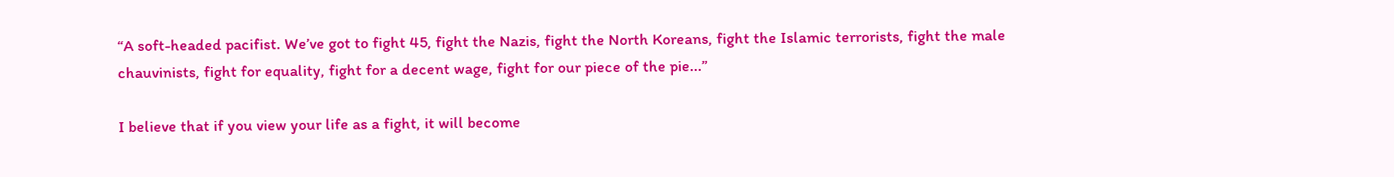“A soft-headed pacifist. We’ve got to fight 45, fight the Nazis, fight the North Koreans, fight the Islamic terrorists, fight the male chauvinists, fight for equality, fight for a decent wage, fight for our piece of the pie...”

I believe that if you view your life as a fight, it will become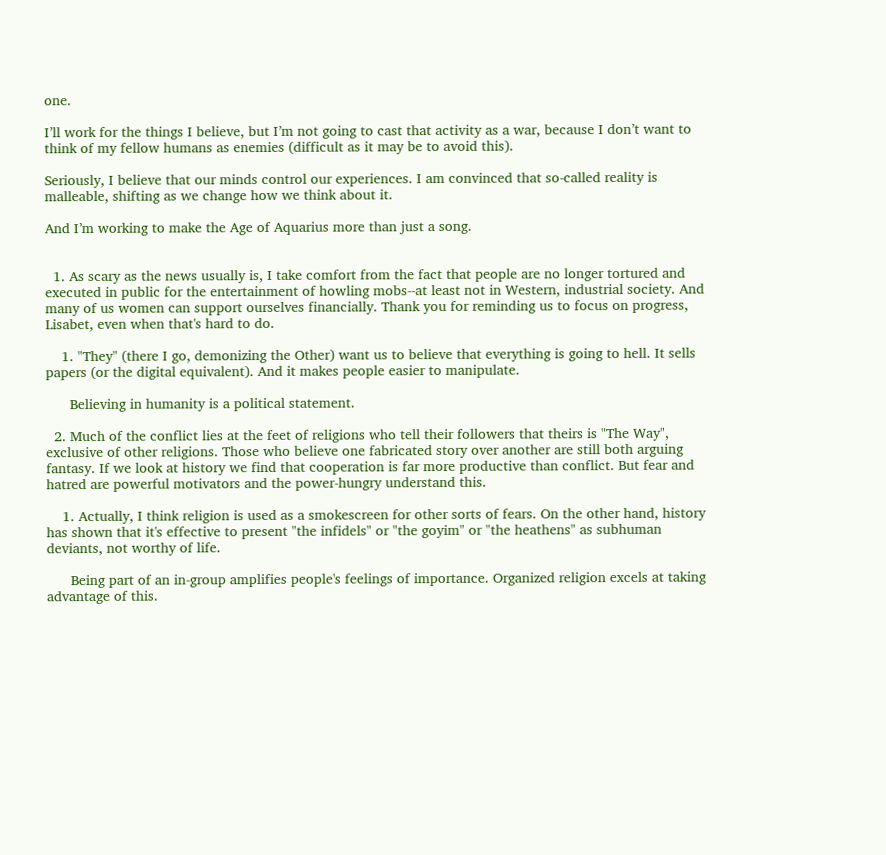one.

I’ll work for the things I believe, but I’m not going to cast that activity as a war, because I don’t want to think of my fellow humans as enemies (difficult as it may be to avoid this).

Seriously, I believe that our minds control our experiences. I am convinced that so-called reality is malleable, shifting as we change how we think about it.

And I’m working to make the Age of Aquarius more than just a song.


  1. As scary as the news usually is, I take comfort from the fact that people are no longer tortured and executed in public for the entertainment of howling mobs--at least not in Western, industrial society. And many of us women can support ourselves financially. Thank you for reminding us to focus on progress, Lisabet, even when that's hard to do.

    1. "They" (there I go, demonizing the Other) want us to believe that everything is going to hell. It sells papers (or the digital equivalent). And it makes people easier to manipulate.

      Believing in humanity is a political statement.

  2. Much of the conflict lies at the feet of religions who tell their followers that theirs is "The Way", exclusive of other religions. Those who believe one fabricated story over another are still both arguing fantasy. If we look at history we find that cooperation is far more productive than conflict. But fear and hatred are powerful motivators and the power-hungry understand this.

    1. Actually, I think religion is used as a smokescreen for other sorts of fears. On the other hand, history has shown that it's effective to present "the infidels" or "the goyim" or "the heathens" as subhuman deviants, not worthy of life.

      Being part of an in-group amplifies people's feelings of importance. Organized religion excels at taking advantage of this.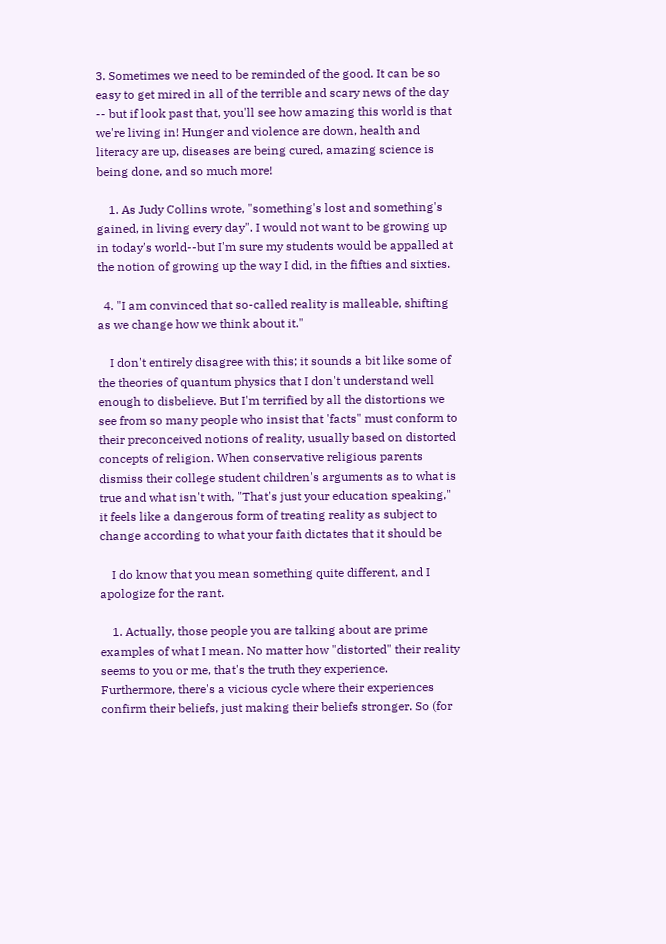3. Sometimes we need to be reminded of the good. It can be so easy to get mired in all of the terrible and scary news of the day -- but if look past that, you'll see how amazing this world is that we're living in! Hunger and violence are down, health and literacy are up, diseases are being cured, amazing science is being done, and so much more!

    1. As Judy Collins wrote, "something's lost and something's gained, in living every day". I would not want to be growing up in today's world--but I'm sure my students would be appalled at the notion of growing up the way I did, in the fifties and sixties.

  4. "I am convinced that so-called reality is malleable, shifting as we change how we think about it."

    I don't entirely disagree with this; it sounds a bit like some of the theories of quantum physics that I don't understand well enough to disbelieve. But I'm terrified by all the distortions we see from so many people who insist that 'facts" must conform to their preconceived notions of reality, usually based on distorted concepts of religion. When conservative religious parents dismiss their college student children's arguments as to what is true and what isn't with, "That's just your education speaking," it feels like a dangerous form of treating reality as subject to change according to what your faith dictates that it should be

    I do know that you mean something quite different, and I apologize for the rant.

    1. Actually, those people you are talking about are prime examples of what I mean. No matter how "distorted" their reality seems to you or me, that's the truth they experience. Furthermore, there's a vicious cycle where their experiences confirm their beliefs, just making their beliefs stronger. So (for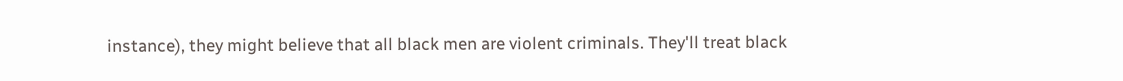instance), they might believe that all black men are violent criminals. They'll treat black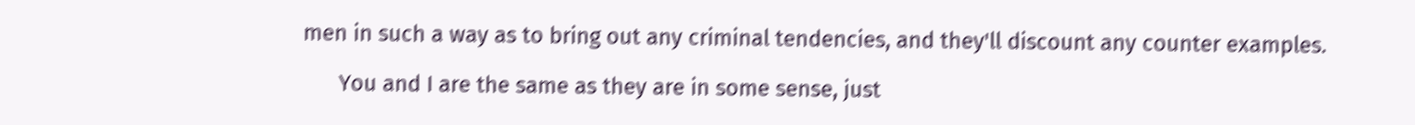men in such a way as to bring out any criminal tendencies, and they'll discount any counter examples.

      You and I are the same as they are in some sense, just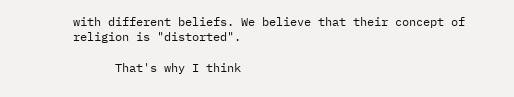with different beliefs. We believe that their concept of religion is "distorted".

      That's why I think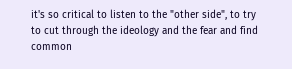it's so critical to listen to the "other side", to try to cut through the ideology and the fear and find common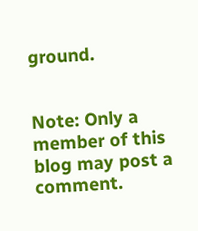ground.


Note: Only a member of this blog may post a comment.